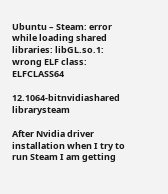Ubuntu – Steam: error while loading shared libraries: libGL.so.1: wrong ELF class: ELFCLASS64

12.1064-bitnvidiashared librarysteam

After Nvidia driver installation when I try to run Steam I am getting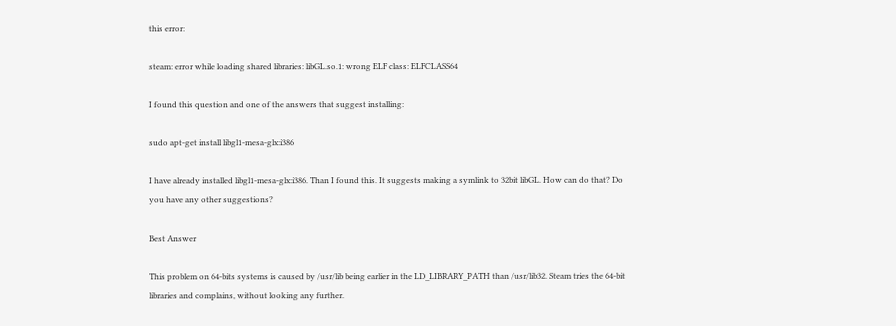this error:

steam: error while loading shared libraries: libGL.so.1: wrong ELF class: ELFCLASS64

I found this question and one of the answers that suggest installing:

sudo apt-get install libgl1-mesa-glx:i386

I have already installed libgl1-mesa-glx:i386. Than I found this. It suggests making a symlink to 32bit libGL. How can do that? Do you have any other suggestions?

Best Answer

This problem on 64-bits systems is caused by /usr/lib being earlier in the LD_LIBRARY_PATH than /usr/lib32. Steam tries the 64-bit libraries and complains, without looking any further.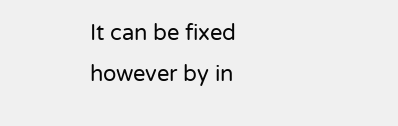It can be fixed however by in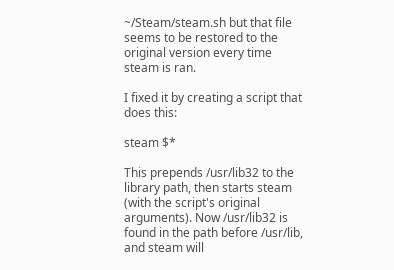~/Steam/steam.sh but that file seems to be restored to the original version every time steam is ran.

I fixed it by creating a script that does this:

steam $*

This prepends /usr/lib32 to the library path, then starts steam (with the script's original arguments). Now /usr/lib32 is found in the path before /usr/lib, and steam will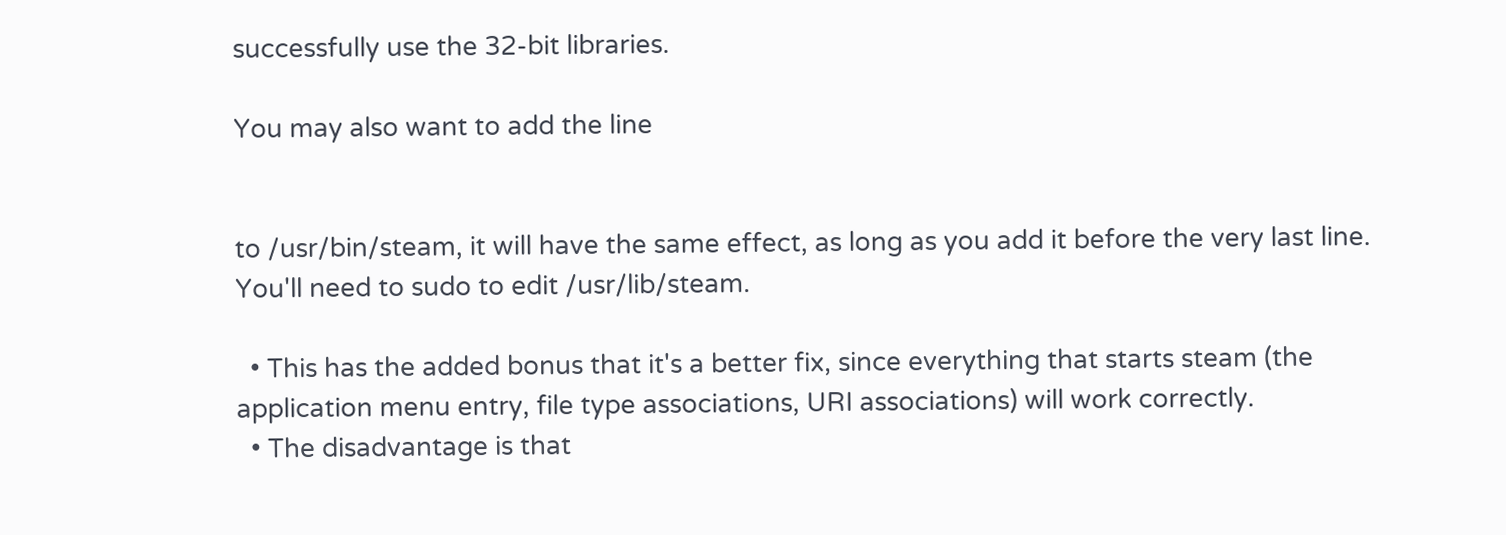successfully use the 32-bit libraries.

You may also want to add the line


to /usr/bin/steam, it will have the same effect, as long as you add it before the very last line. You'll need to sudo to edit /usr/lib/steam.

  • This has the added bonus that it's a better fix, since everything that starts steam (the application menu entry, file type associations, URI associations) will work correctly.
  • The disadvantage is that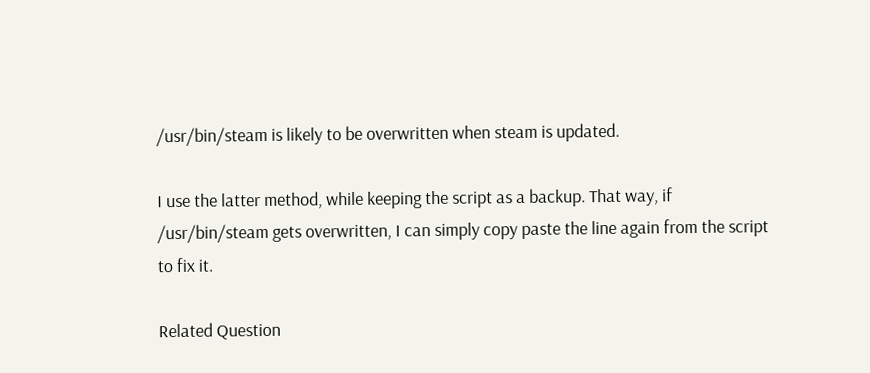/usr/bin/steam is likely to be overwritten when steam is updated.

I use the latter method, while keeping the script as a backup. That way, if /usr/bin/steam gets overwritten, I can simply copy paste the line again from the script to fix it.

Related Question